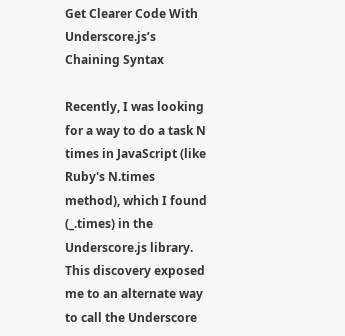Get Clearer Code With Underscore.js’s Chaining Syntax

Recently, I was looking for a way to do a task N times in JavaScript (like Ruby's N.times method), which I found (_.times) in the Underscore.js library. This discovery exposed me to an alternate way to call the Underscore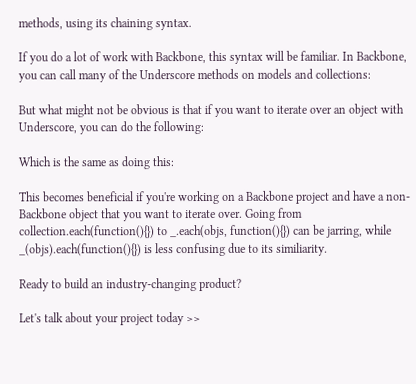methods, using its chaining syntax.

If you do a lot of work with Backbone, this syntax will be familiar. In Backbone, you can call many of the Underscore methods on models and collections:

But what might not be obvious is that if you want to iterate over an object with Underscore, you can do the following:

Which is the same as doing this:

This becomes beneficial if you're working on a Backbone project and have a non-Backbone object that you want to iterate over. Going from collection.each(function(){}) to _.each(objs, function(){}) can be jarring, while _(objs).each(function(){}) is less confusing due to its similiarity.

Ready to build an industry-changing product?

Let's talk about your project today >>